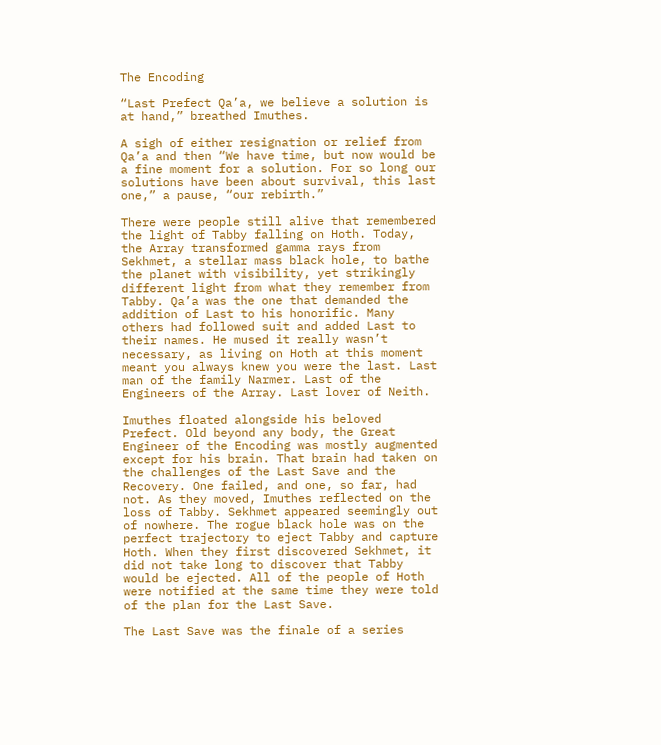The Encoding

“Last Prefect Qa’a, we believe a solution is at hand,” breathed Imuthes.

A sigh of either resignation or relief from Qa’a and then “We have time, but now would be a fine moment for a solution. For so long our solutions have been about survival, this last one,” a pause, “our rebirth.”

There were people still alive that remembered the light of Tabby falling on Hoth. Today, the Array transformed gamma rays from Sekhmet, a stellar mass black hole, to bathe the planet with visibility, yet strikingly different light from what they remember from Tabby. Qa’a was the one that demanded the addition of Last to his honorific. Many others had followed suit and added Last to their names. He mused it really wasn’t necessary, as living on Hoth at this moment meant you always knew you were the last. Last man of the family Narmer. Last of the Engineers of the Array. Last lover of Neith.

Imuthes floated alongside his beloved Prefect. Old beyond any body, the Great Engineer of the Encoding was mostly augmented except for his brain. That brain had taken on the challenges of the Last Save and the Recovery. One failed, and one, so far, had not. As they moved, Imuthes reflected on the loss of Tabby. Sekhmet appeared seemingly out of nowhere. The rogue black hole was on the perfect trajectory to eject Tabby and capture Hoth. When they first discovered Sekhmet, it did not take long to discover that Tabby would be ejected. All of the people of Hoth were notified at the same time they were told of the plan for the Last Save.

The Last Save was the finale of a series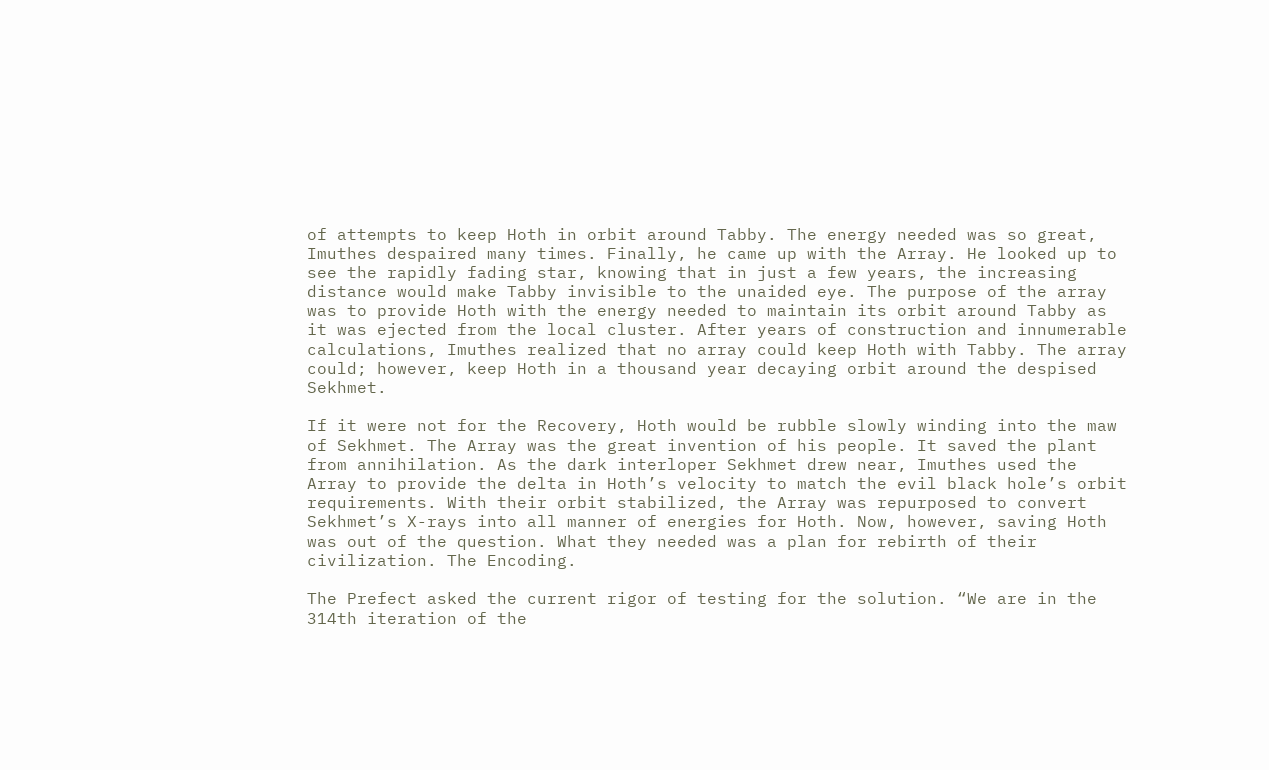of attempts to keep Hoth in orbit around Tabby. The energy needed was so great, Imuthes despaired many times. Finally, he came up with the Array. He looked up to see the rapidly fading star, knowing that in just a few years, the increasing distance would make Tabby invisible to the unaided eye. The purpose of the array was to provide Hoth with the energy needed to maintain its orbit around Tabby as it was ejected from the local cluster. After years of construction and innumerable calculations, Imuthes realized that no array could keep Hoth with Tabby. The array could; however, keep Hoth in a thousand year decaying orbit around the despised Sekhmet.

If it were not for the Recovery, Hoth would be rubble slowly winding into the maw of Sekhmet. The Array was the great invention of his people. It saved the plant from annihilation. As the dark interloper Sekhmet drew near, Imuthes used the Array to provide the delta in Hoth’s velocity to match the evil black hole’s orbit requirements. With their orbit stabilized, the Array was repurposed to convert Sekhmet’s X-rays into all manner of energies for Hoth. Now, however, saving Hoth was out of the question. What they needed was a plan for rebirth of their civilization. The Encoding.

The Prefect asked the current rigor of testing for the solution. “We are in the 314th iteration of the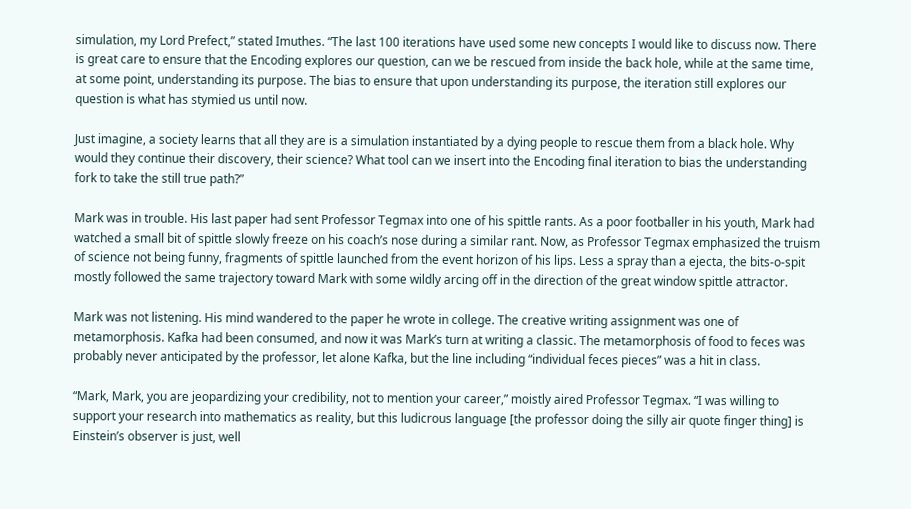simulation, my Lord Prefect,” stated Imuthes. “The last 100 iterations have used some new concepts I would like to discuss now. There is great care to ensure that the Encoding explores our question, can we be rescued from inside the back hole, while at the same time, at some point, understanding its purpose. The bias to ensure that upon understanding its purpose, the iteration still explores our question is what has stymied us until now.

Just imagine, a society learns that all they are is a simulation instantiated by a dying people to rescue them from a black hole. Why would they continue their discovery, their science? What tool can we insert into the Encoding final iteration to bias the understanding fork to take the still true path?”

Mark was in trouble. His last paper had sent Professor Tegmax into one of his spittle rants. As a poor footballer in his youth, Mark had watched a small bit of spittle slowly freeze on his coach’s nose during a similar rant. Now, as Professor Tegmax emphasized the truism of science not being funny, fragments of spittle launched from the event horizon of his lips. Less a spray than a ejecta, the bits-o-spit mostly followed the same trajectory toward Mark with some wildly arcing off in the direction of the great window spittle attractor.

Mark was not listening. His mind wandered to the paper he wrote in college. The creative writing assignment was one of metamorphosis. Kafka had been consumed, and now it was Mark’s turn at writing a classic. The metamorphosis of food to feces was probably never anticipated by the professor, let alone Kafka, but the line including “individual feces pieces” was a hit in class.

“Mark, Mark, you are jeopardizing your credibility, not to mention your career,” moistly aired Professor Tegmax. “I was willing to support your research into mathematics as reality, but this ludicrous language [the professor doing the silly air quote finger thing] is Einstein’s observer is just, well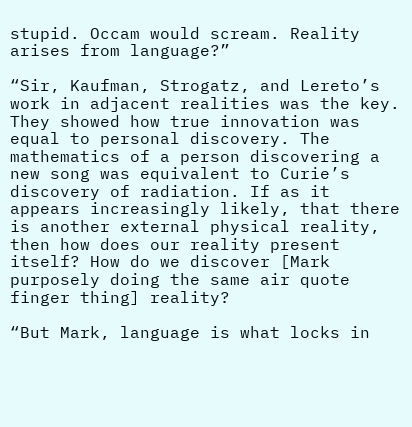stupid. Occam would scream. Reality arises from language?”

“Sir, Kaufman, Strogatz, and Lereto’s work in adjacent realities was the key. They showed how true innovation was equal to personal discovery. The mathematics of a person discovering a new song was equivalent to Curie’s discovery of radiation. If as it appears increasingly likely, that there is another external physical reality, then how does our reality present itself? How do we discover [Mark purposely doing the same air quote finger thing] reality?

“But Mark, language is what locks in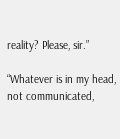reality? Please, sir.”

“Whatever is in my head, not communicated,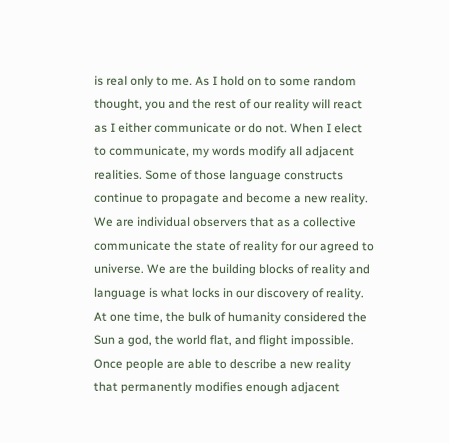is real only to me. As I hold on to some random thought, you and the rest of our reality will react as I either communicate or do not. When I elect to communicate, my words modify all adjacent realities. Some of those language constructs continue to propagate and become a new reality. We are individual observers that as a collective communicate the state of reality for our agreed to universe. We are the building blocks of reality and language is what locks in our discovery of reality. At one time, the bulk of humanity considered the Sun a god, the world flat, and flight impossible. Once people are able to describe a new reality that permanently modifies enough adjacent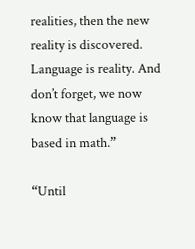realities, then the new reality is discovered. Language is reality. And don’t forget, we now know that language is based in math.”

“Until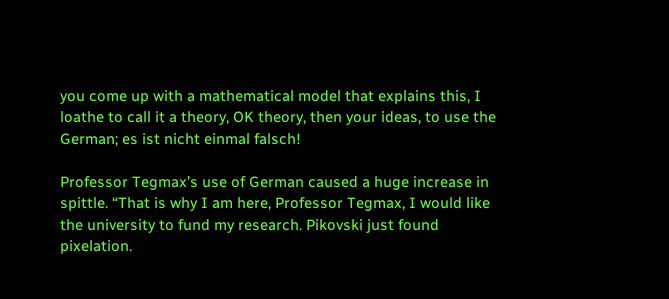you come up with a mathematical model that explains this, I loathe to call it a theory, OK theory, then your ideas, to use the German; es ist nicht einmal falsch!

Professor Tegmax’s use of German caused a huge increase in spittle. “That is why I am here, Professor Tegmax, I would like the university to fund my research. Pikovski just found pixelation.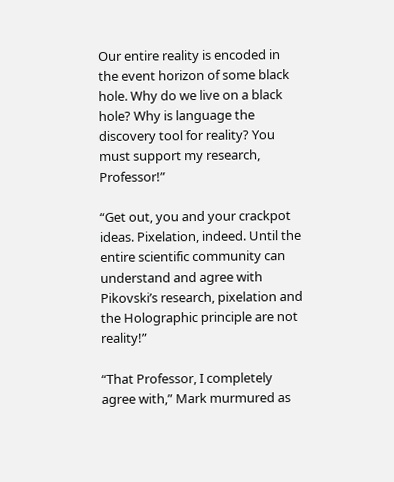Our entire reality is encoded in the event horizon of some black hole. Why do we live on a black hole? Why is language the discovery tool for reality? You must support my research, Professor!”

“Get out, you and your crackpot ideas. Pixelation, indeed. Until the entire scientific community can understand and agree with Pikovski’s research, pixelation and the Holographic principle are not reality!”

“That Professor, I completely agree with,” Mark murmured as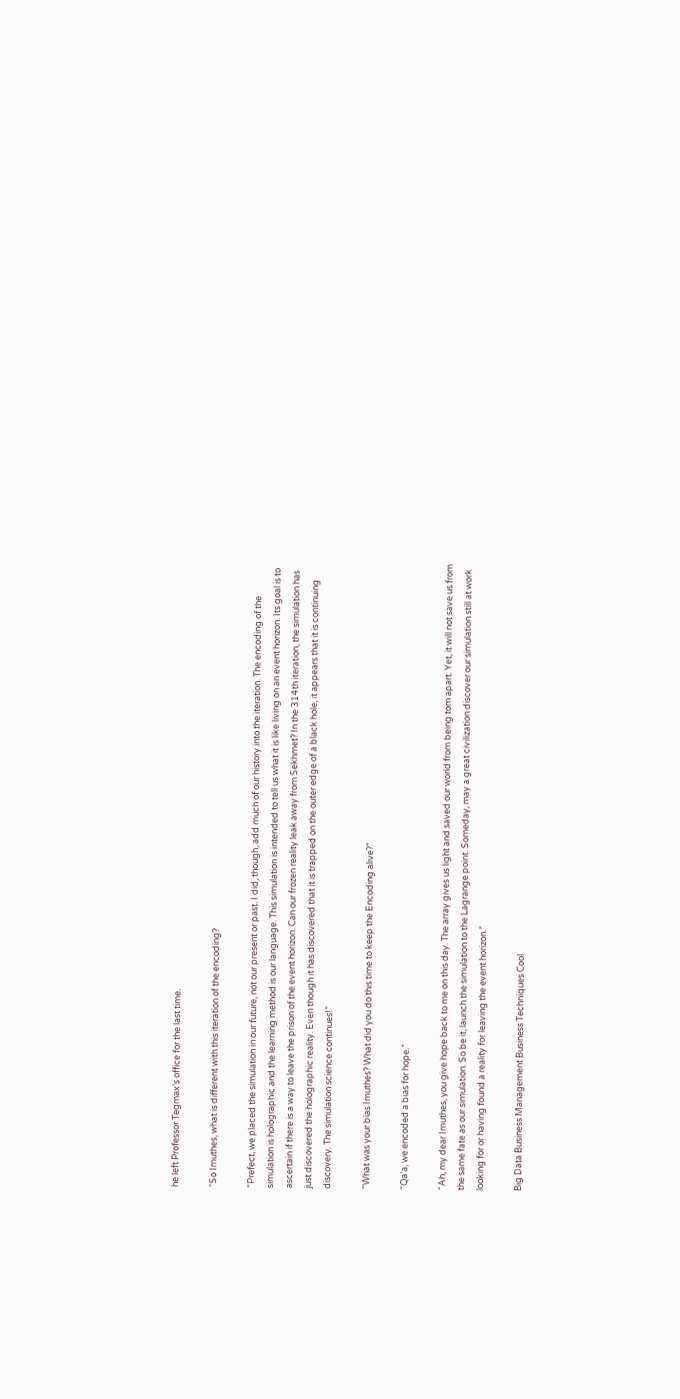he left Professor Tegmax’s office for the last time.

“So Imuthes, what is different with this iteration of the encoding?

“Prefect, we placed the simulation in our future, not our present or past. I did, though, add much of our history into the iteration. The encoding of the simulation is holographic and the learning method is our language. This simulation is intended to tell us what it is like living on an event horizon. Its goal is to ascertain if there is a way to leave the prison of the event horizon. Can our frozen reality leak away from Sekhmet? In the 314th iteration, the simulation has just discovered the holographic reality. Even though it has discovered that it is trapped on the outer edge of a black hole, it appears that it is continuing discovery. The simulation science continues!”

“What was your bias Imuthes? What did you do this time to keep the Encoding alive?”

“Qa’a, we encoded a bias for hope.”

“Ah, my dear Imuthes, you give hope back to me on this day. The array gives us light and saved our world from being torn apart. Yet, it will not save us from the same fate as our simulation. So be it, launch the simulation to the Lagrange point. Someday, may a great civilization discover our simulation still at work looking for or having found a reality for leaving the event horizon.”

Big Data Business Management Business Techniques Cool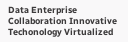Data Enterprise Collaboration Innovative Techonology Virtualized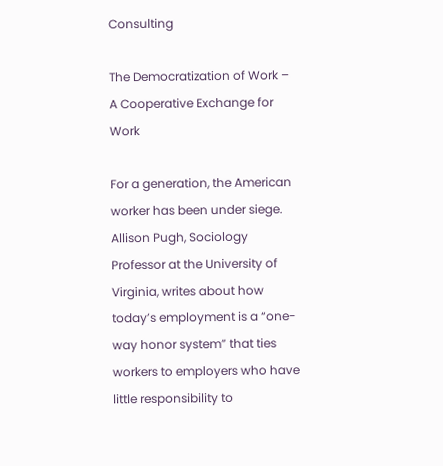Consulting

The Democratization of Work – A Cooperative Exchange for Work

For a generation, the American worker has been under siege. Allison Pugh, Sociology Professor at the University of Virginia, writes about how today’s employment is a “one-way honor system” that ties workers to employers who have little responsibility to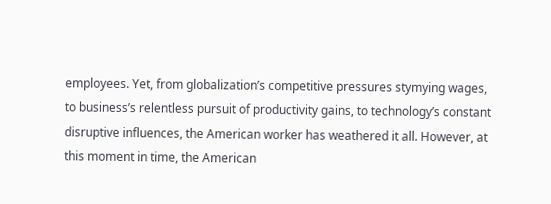employees. Yet, from globalization’s competitive pressures stymying wages, to business’s relentless pursuit of productivity gains, to technology’s constant disruptive influences, the American worker has weathered it all. However, at this moment in time, the American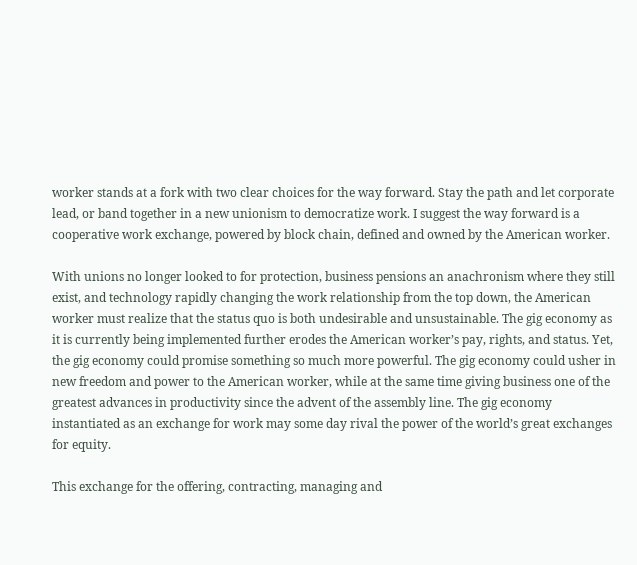worker stands at a fork with two clear choices for the way forward. Stay the path and let corporate lead, or band together in a new unionism to democratize work. I suggest the way forward is a cooperative work exchange, powered by block chain, defined and owned by the American worker.

With unions no longer looked to for protection, business pensions an anachronism where they still exist, and technology rapidly changing the work relationship from the top down, the American worker must realize that the status quo is both undesirable and unsustainable. The gig economy as it is currently being implemented further erodes the American worker’s pay, rights, and status. Yet, the gig economy could promise something so much more powerful. The gig economy could usher in new freedom and power to the American worker, while at the same time giving business one of the greatest advances in productivity since the advent of the assembly line. The gig economy instantiated as an exchange for work may some day rival the power of the world’s great exchanges for equity.

This exchange for the offering, contracting, managing and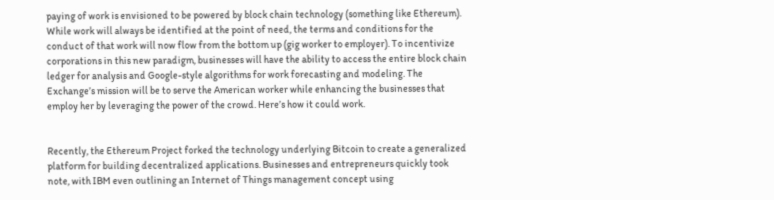paying of work is envisioned to be powered by block chain technology (something like Ethereum). While work will always be identified at the point of need, the terms and conditions for the conduct of that work will now flow from the bottom up (gig worker to employer). To incentivize corporations in this new paradigm, businesses will have the ability to access the entire block chain ledger for analysis and Google-style algorithms for work forecasting and modeling. The Exchange’s mission will be to serve the American worker while enhancing the businesses that employ her by leveraging the power of the crowd. Here’s how it could work.


Recently, the Ethereum Project forked the technology underlying Bitcoin to create a generalized platform for building decentralized applications. Businesses and entrepreneurs quickly took note, with IBM even outlining an Internet of Things management concept using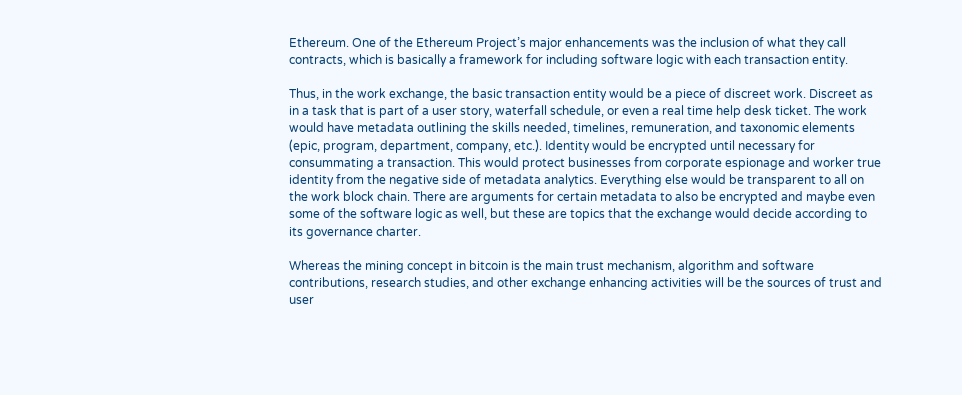Ethereum. One of the Ethereum Project’s major enhancements was the inclusion of what they call contracts, which is basically a framework for including software logic with each transaction entity.

Thus, in the work exchange, the basic transaction entity would be a piece of discreet work. Discreet as in a task that is part of a user story, waterfall schedule, or even a real time help desk ticket. The work would have metadata outlining the skills needed, timelines, remuneration, and taxonomic elements (epic, program, department, company, etc.). Identity would be encrypted until necessary for consummating a transaction. This would protect businesses from corporate espionage and worker true identity from the negative side of metadata analytics. Everything else would be transparent to all on the work block chain. There are arguments for certain metadata to also be encrypted and maybe even some of the software logic as well, but these are topics that the exchange would decide according to its governance charter.

Whereas the mining concept in bitcoin is the main trust mechanism, algorithm and software contributions, research studies, and other exchange enhancing activities will be the sources of trust and user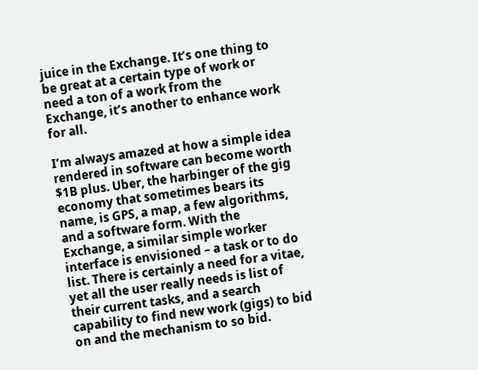juice in the Exchange. It’s one thing to be great at a certain type of work or need a ton of a work from the Exchange, it’s another to enhance work for all.

I’m always amazed at how a simple idea rendered in software can become worth $1B plus. Uber, the harbinger of the gig economy that sometimes bears its name, is GPS, a map, a few algorithms, and a software form. With the Exchange, a similar simple worker interface is envisioned – a task or to do list. There is certainly a need for a vitae, yet all the user really needs is list of their current tasks, and a search capability to find new work (gigs) to bid on and the mechanism to so bid.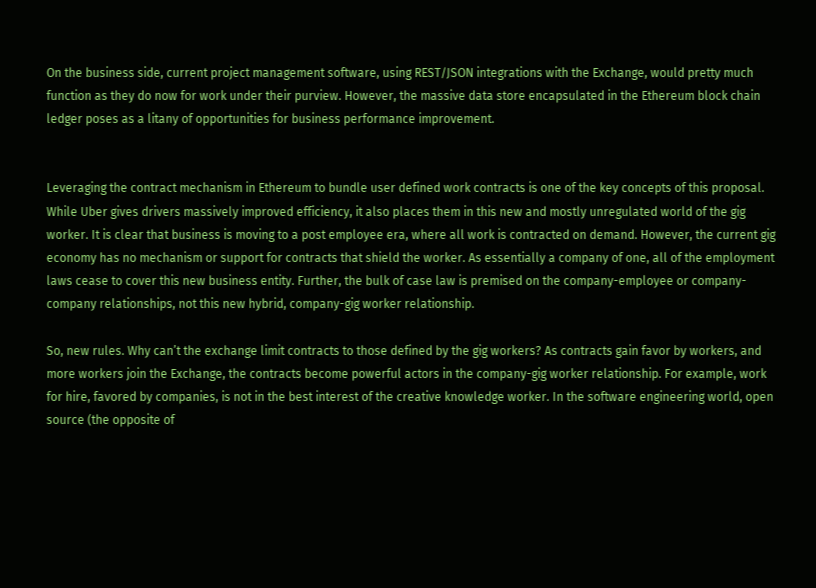On the business side, current project management software, using REST/JSON integrations with the Exchange, would pretty much function as they do now for work under their purview. However, the massive data store encapsulated in the Ethereum block chain ledger poses as a litany of opportunities for business performance improvement.


Leveraging the contract mechanism in Ethereum to bundle user defined work contracts is one of the key concepts of this proposal. While Uber gives drivers massively improved efficiency, it also places them in this new and mostly unregulated world of the gig worker. It is clear that business is moving to a post employee era, where all work is contracted on demand. However, the current gig economy has no mechanism or support for contracts that shield the worker. As essentially a company of one, all of the employment laws cease to cover this new business entity. Further, the bulk of case law is premised on the company-employee or company-company relationships, not this new hybrid, company-gig worker relationship.

So, new rules. Why can’t the exchange limit contracts to those defined by the gig workers? As contracts gain favor by workers, and more workers join the Exchange, the contracts become powerful actors in the company-gig worker relationship. For example, work for hire, favored by companies, is not in the best interest of the creative knowledge worker. In the software engineering world, open source (the opposite of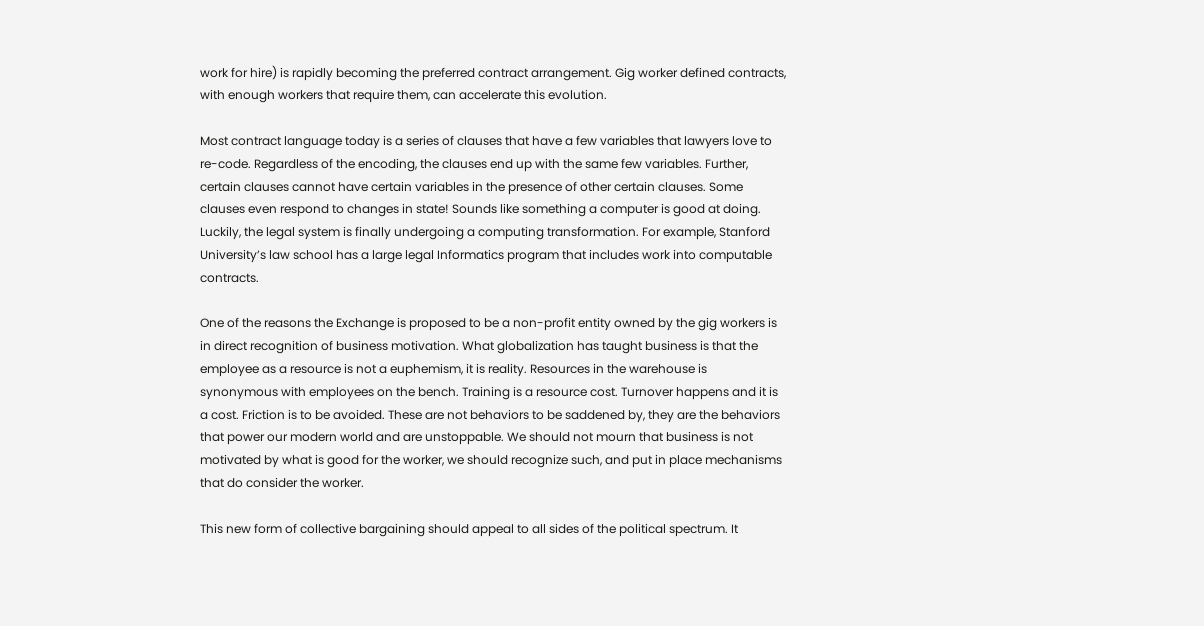work for hire) is rapidly becoming the preferred contract arrangement. Gig worker defined contracts, with enough workers that require them, can accelerate this evolution.

Most contract language today is a series of clauses that have a few variables that lawyers love to re-code. Regardless of the encoding, the clauses end up with the same few variables. Further, certain clauses cannot have certain variables in the presence of other certain clauses. Some clauses even respond to changes in state! Sounds like something a computer is good at doing. Luckily, the legal system is finally undergoing a computing transformation. For example, Stanford University’s law school has a large legal Informatics program that includes work into computable contracts.

One of the reasons the Exchange is proposed to be a non-profit entity owned by the gig workers is in direct recognition of business motivation. What globalization has taught business is that the employee as a resource is not a euphemism, it is reality. Resources in the warehouse is synonymous with employees on the bench. Training is a resource cost. Turnover happens and it is a cost. Friction is to be avoided. These are not behaviors to be saddened by, they are the behaviors that power our modern world and are unstoppable. We should not mourn that business is not motivated by what is good for the worker, we should recognize such, and put in place mechanisms that do consider the worker.

This new form of collective bargaining should appeal to all sides of the political spectrum. It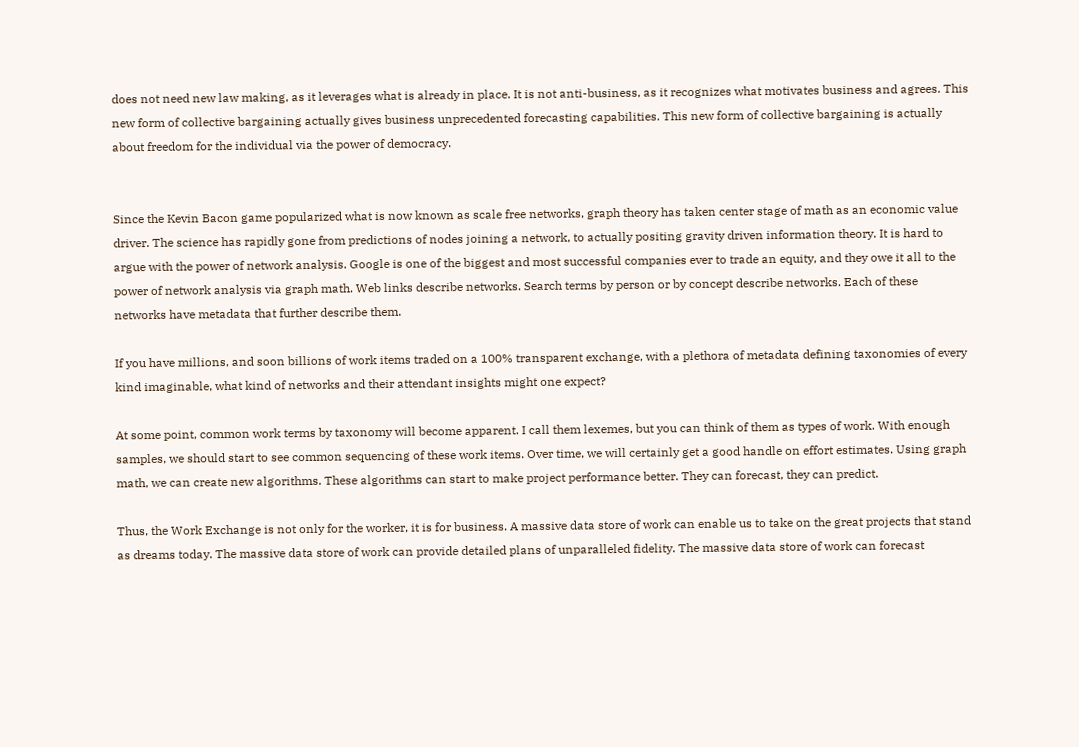does not need new law making, as it leverages what is already in place. It is not anti-business, as it recognizes what motivates business and agrees. This new form of collective bargaining actually gives business unprecedented forecasting capabilities. This new form of collective bargaining is actually about freedom for the individual via the power of democracy.


Since the Kevin Bacon game popularized what is now known as scale free networks, graph theory has taken center stage of math as an economic value driver. The science has rapidly gone from predictions of nodes joining a network, to actually positing gravity driven information theory. It is hard to argue with the power of network analysis. Google is one of the biggest and most successful companies ever to trade an equity, and they owe it all to the power of network analysis via graph math. Web links describe networks. Search terms by person or by concept describe networks. Each of these networks have metadata that further describe them.

If you have millions, and soon billions of work items traded on a 100% transparent exchange, with a plethora of metadata defining taxonomies of every kind imaginable, what kind of networks and their attendant insights might one expect?

At some point, common work terms by taxonomy will become apparent. I call them lexemes, but you can think of them as types of work. With enough samples, we should start to see common sequencing of these work items. Over time, we will certainly get a good handle on effort estimates. Using graph math, we can create new algorithms. These algorithms can start to make project performance better. They can forecast, they can predict.

Thus, the Work Exchange is not only for the worker, it is for business. A massive data store of work can enable us to take on the great projects that stand as dreams today. The massive data store of work can provide detailed plans of unparalleled fidelity. The massive data store of work can forecast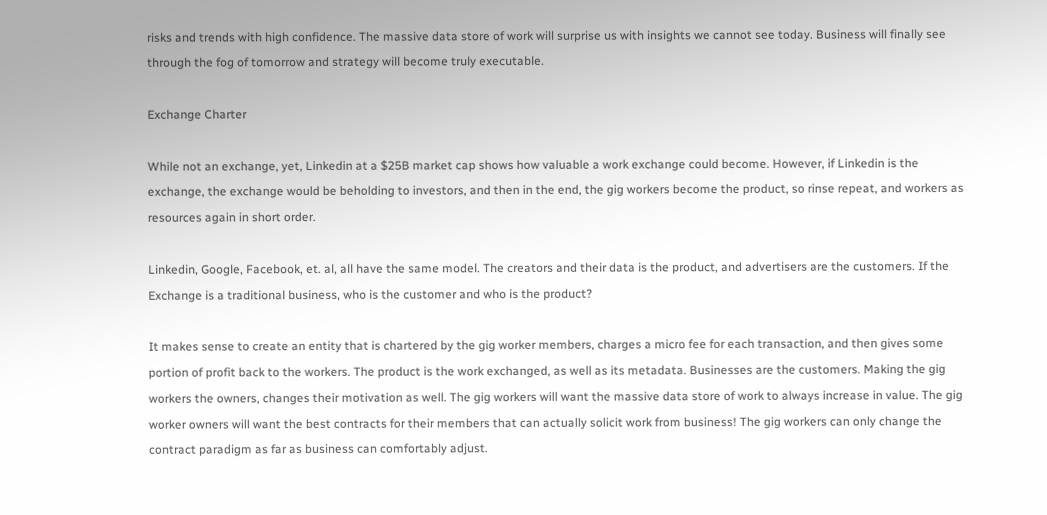risks and trends with high confidence. The massive data store of work will surprise us with insights we cannot see today. Business will finally see through the fog of tomorrow and strategy will become truly executable.

Exchange Charter

While not an exchange, yet, Linkedin at a $25B market cap shows how valuable a work exchange could become. However, if Linkedin is the exchange, the exchange would be beholding to investors, and then in the end, the gig workers become the product, so rinse repeat, and workers as resources again in short order.

Linkedin, Google, Facebook, et. al, all have the same model. The creators and their data is the product, and advertisers are the customers. If the Exchange is a traditional business, who is the customer and who is the product?

It makes sense to create an entity that is chartered by the gig worker members, charges a micro fee for each transaction, and then gives some portion of profit back to the workers. The product is the work exchanged, as well as its metadata. Businesses are the customers. Making the gig workers the owners, changes their motivation as well. The gig workers will want the massive data store of work to always increase in value. The gig worker owners will want the best contracts for their members that can actually solicit work from business! The gig workers can only change the contract paradigm as far as business can comfortably adjust.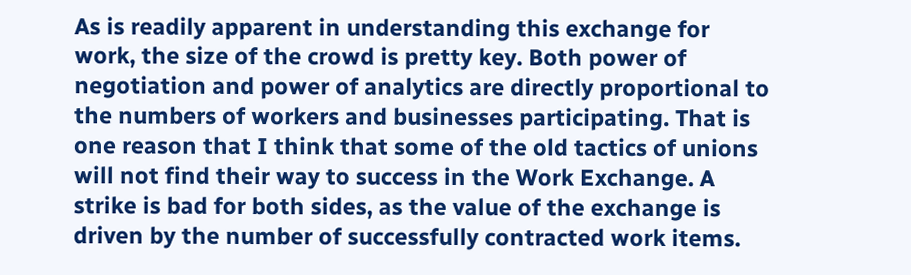As is readily apparent in understanding this exchange for work, the size of the crowd is pretty key. Both power of negotiation and power of analytics are directly proportional to the numbers of workers and businesses participating. That is one reason that I think that some of the old tactics of unions will not find their way to success in the Work Exchange. A strike is bad for both sides, as the value of the exchange is driven by the number of successfully contracted work items.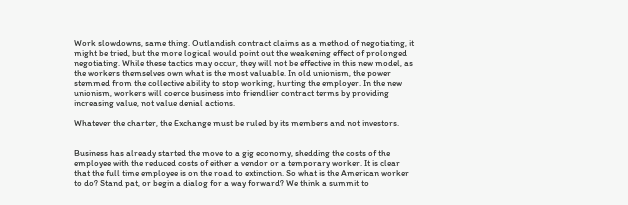Work slowdowns, same thing. Outlandish contract claims as a method of negotiating, it might be tried, but the more logical would point out the weakening effect of prolonged negotiating. While these tactics may occur, they will not be effective in this new model, as the workers themselves own what is the most valuable. In old unionism, the power stemmed from the collective ability to stop working, hurting the employer. In the new unionism, workers will coerce business into friendlier contract terms by providing increasing value, not value denial actions.

Whatever the charter, the Exchange must be ruled by its members and not investors.


Business has already started the move to a gig economy, shedding the costs of the employee with the reduced costs of either a vendor or a temporary worker. It is clear that the full time employee is on the road to extinction. So what is the American worker to do? Stand pat, or begin a dialog for a way forward? We think a summit to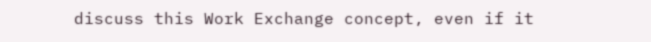discuss this Work Exchange concept, even if it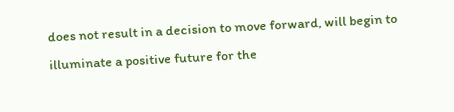does not result in a decision to move forward, will begin to illuminate a positive future for the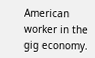American worker in the gig economy.